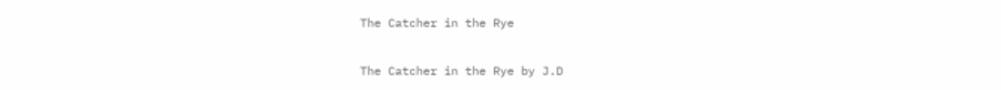The Catcher in the Rye

The Catcher in the Rye by J.D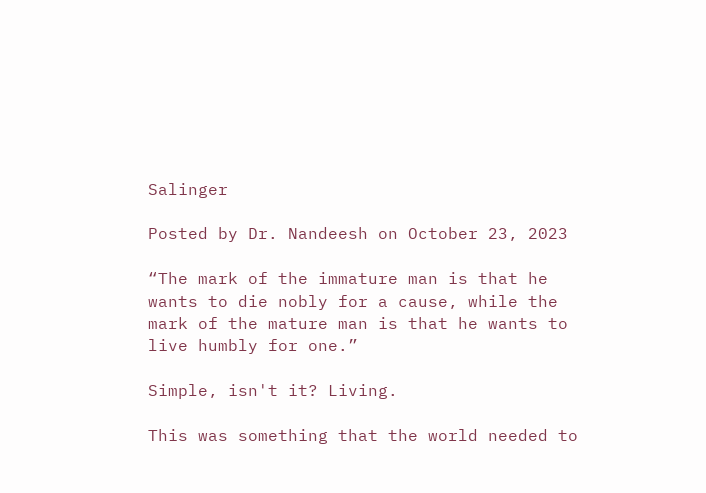Salinger

Posted by Dr. Nandeesh on October 23, 2023

“The mark of the immature man is that he wants to die nobly for a cause, while the mark of the mature man is that he wants to live humbly for one.”

Simple, isn't it? Living.

This was something that the world needed to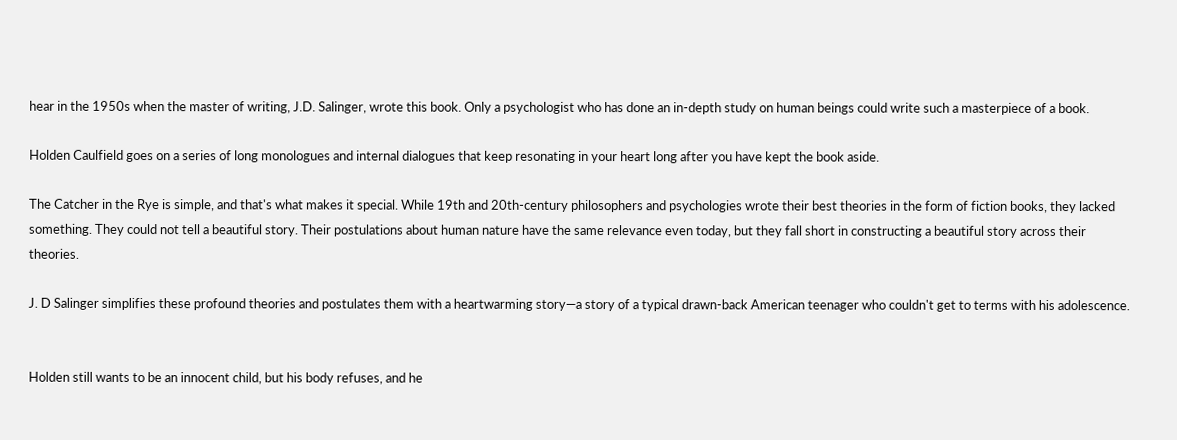hear in the 1950s when the master of writing, J.D. Salinger, wrote this book. Only a psychologist who has done an in-depth study on human beings could write such a masterpiece of a book.

Holden Caulfield goes on a series of long monologues and internal dialogues that keep resonating in your heart long after you have kept the book aside.

The Catcher in the Rye is simple, and that's what makes it special. While 19th and 20th-century philosophers and psychologies wrote their best theories in the form of fiction books, they lacked something. They could not tell a beautiful story. Their postulations about human nature have the same relevance even today, but they fall short in constructing a beautiful story across their theories.

J. D Salinger simplifies these profound theories and postulates them with a heartwarming story—a story of a typical drawn-back American teenager who couldn't get to terms with his adolescence.


Holden still wants to be an innocent child, but his body refuses, and he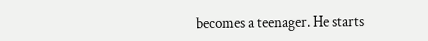becomes a teenager. He starts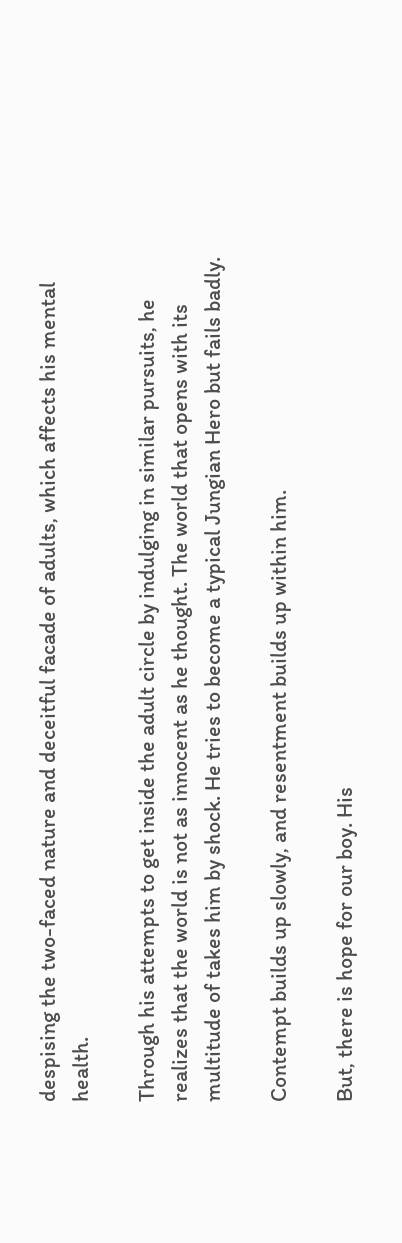despising the two-faced nature and deceitful facade of adults, which affects his mental health.

Through his attempts to get inside the adult circle by indulging in similar pursuits, he realizes that the world is not as innocent as he thought. The world that opens with its multitude of takes him by shock. He tries to become a typical Jungian Hero but fails badly.

Contempt builds up slowly, and resentment builds up within him.

But, there is hope for our boy. His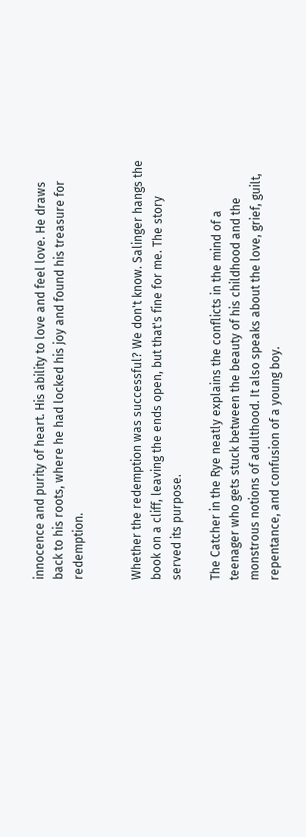innocence and purity of heart. His ability to love and feel love. He draws back to his roots, where he had locked his joy and found his treasure for redemption.


Whether the redemption was successful? We don't know. Salinger hangs the book on a cliff, leaving the ends open, but that's fine for me. The story served its purpose.

The Catcher in the Rye neatly explains the conflicts in the mind of a teenager who gets stuck between the beauty of his childhood and the monstrous notions of adulthood. It also speaks about the love, grief, guilt, repentance, and confusion of a young boy.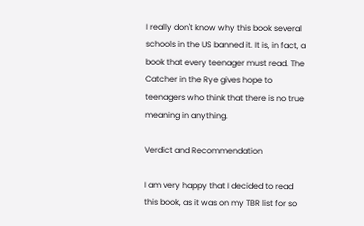I really don't know why this book several schools in the US banned it. It is, in fact, a book that every teenager must read. The Catcher in the Rye gives hope to teenagers who think that there is no true meaning in anything.

Verdict and Recommendation

I am very happy that I decided to read this book, as it was on my TBR list for so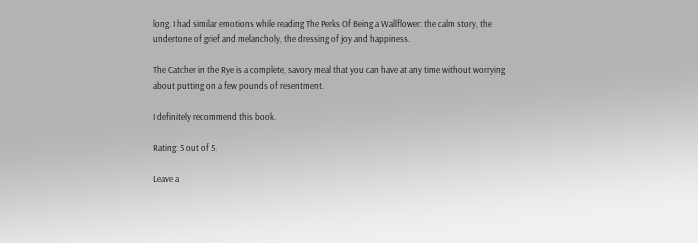long. I had similar emotions while reading The Perks Of Being a Wallflower: the calm story, the undertone of grief and melancholy, the dressing of joy and happiness.

The Catcher in the Rye is a complete, savory meal that you can have at any time without worrying about putting on a few pounds of resentment.

I definitely recommend this book.

Rating: 5 out of 5.

Leave a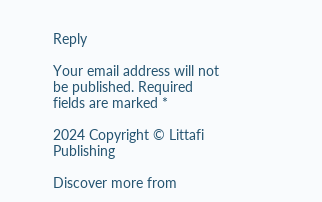Reply

Your email address will not be published. Required fields are marked *

2024 Copyright © Littafi Publishing

Discover more from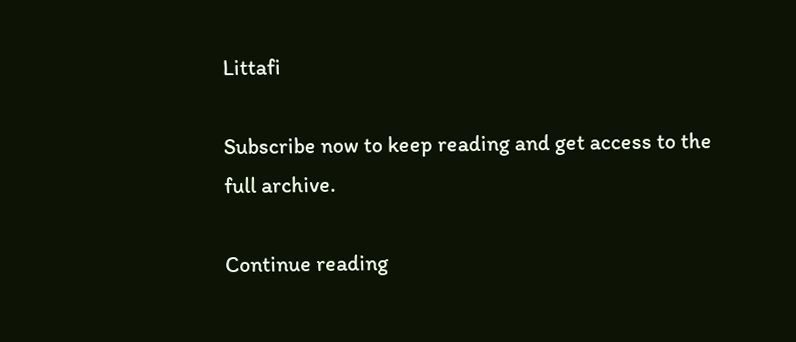Littafi

Subscribe now to keep reading and get access to the full archive.

Continue reading